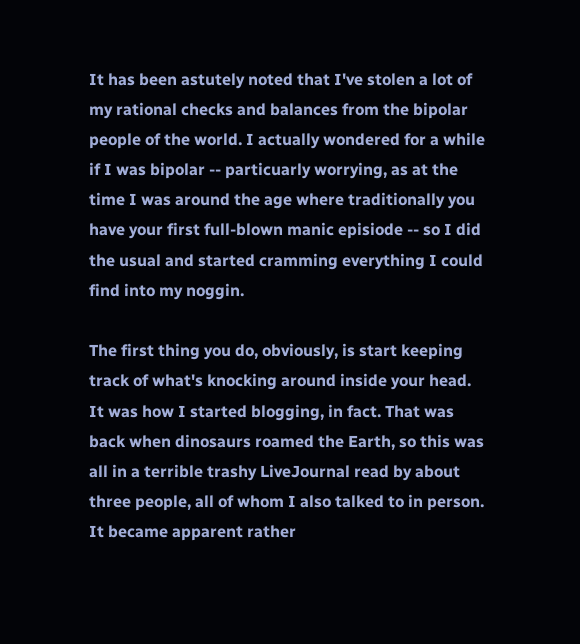It has been astutely noted that I've stolen a lot of my rational checks and balances from the bipolar people of the world. I actually wondered for a while if I was bipolar -- particuarly worrying, as at the time I was around the age where traditionally you have your first full-blown manic episiode -- so I did the usual and started cramming everything I could find into my noggin.

The first thing you do, obviously, is start keeping track of what's knocking around inside your head. It was how I started blogging, in fact. That was back when dinosaurs roamed the Earth, so this was all in a terrible trashy LiveJournal read by about three people, all of whom I also talked to in person. It became apparent rather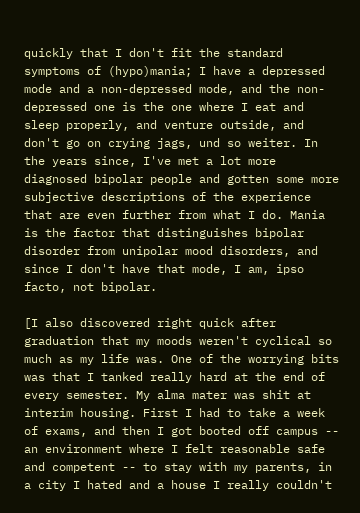quickly that I don't fit the standard symptoms of (hypo)mania; I have a depressed mode and a non-depressed mode, and the non-depressed one is the one where I eat and sleep properly, and venture outside, and don't go on crying jags, und so weiter. In the years since, I've met a lot more diagnosed bipolar people and gotten some more subjective descriptions of the experience that are even further from what I do. Mania is the factor that distinguishes bipolar disorder from unipolar mood disorders, and since I don't have that mode, I am, ipso facto, not bipolar.

[I also discovered right quick after graduation that my moods weren't cyclical so much as my life was. One of the worrying bits was that I tanked really hard at the end of every semester. My alma mater was shit at interim housing. First I had to take a week of exams, and then I got booted off campus -- an environment where I felt reasonable safe and competent -- to stay with my parents, in a city I hated and a house I really couldn't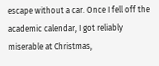escape without a car. Once I fell off the academic calendar, I got reliably miserable at Christmas,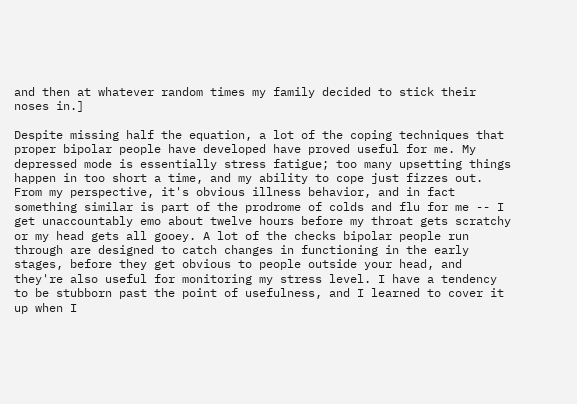and then at whatever random times my family decided to stick their noses in.]

Despite missing half the equation, a lot of the coping techniques that proper bipolar people have developed have proved useful for me. My depressed mode is essentially stress fatigue; too many upsetting things happen in too short a time, and my ability to cope just fizzes out. From my perspective, it's obvious illness behavior, and in fact something similar is part of the prodrome of colds and flu for me -- I get unaccountably emo about twelve hours before my throat gets scratchy or my head gets all gooey. A lot of the checks bipolar people run through are designed to catch changes in functioning in the early stages, before they get obvious to people outside your head, and they're also useful for monitoring my stress level. I have a tendency to be stubborn past the point of usefulness, and I learned to cover it up when I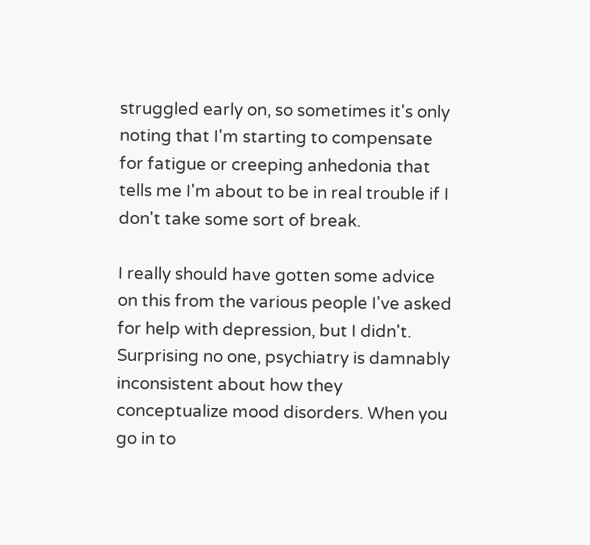struggled early on, so sometimes it's only noting that I'm starting to compensate for fatigue or creeping anhedonia that tells me I'm about to be in real trouble if I don't take some sort of break.

I really should have gotten some advice on this from the various people I've asked for help with depression, but I didn't. Surprising no one, psychiatry is damnably inconsistent about how they conceptualize mood disorders. When you go in to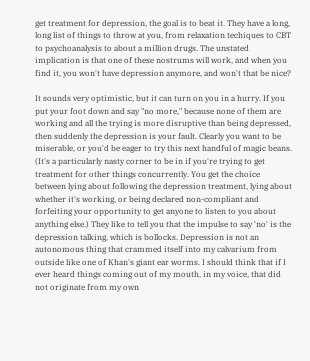get treatment for depression, the goal is to beat it. They have a long, long list of things to throw at you, from relaxation techiques to CBT to psychoanalysis to about a million drugs. The unstated implication is that one of these nostrums will work, and when you find it, you won't have depression anymore, and won't that be nice?

It sounds very optimistic, but it can turn on you in a hurry. If you put your foot down and say "no more," because none of them are working and all the trying is more disruptive than being depressed, then suddenly the depression is your fault. Clearly you want to be miserable, or you'd be eager to try this next handful of magic beans. (It's a particularly nasty corner to be in if you're trying to get treatment for other things concurrently. You get the choice between lying about following the depression treatment, lying about whether it's working, or being declared non-compliant and forfeiting your opportunity to get anyone to listen to you about anything else.) They like to tell you that the impulse to say 'no' is the depression talking, which is bollocks. Depression is not an autonomous thing that crammed itself into my calvarium from outside like one of Khan's giant ear worms. I should think that if I ever heard things coming out of my mouth, in my voice, that did not originate from my own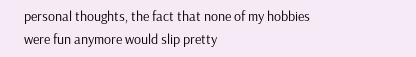personal thoughts, the fact that none of my hobbies were fun anymore would slip pretty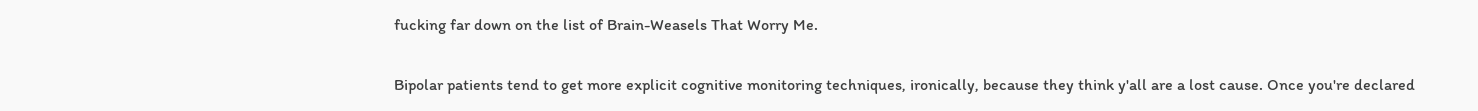fucking far down on the list of Brain-Weasels That Worry Me.

Bipolar patients tend to get more explicit cognitive monitoring techniques, ironically, because they think y'all are a lost cause. Once you're declared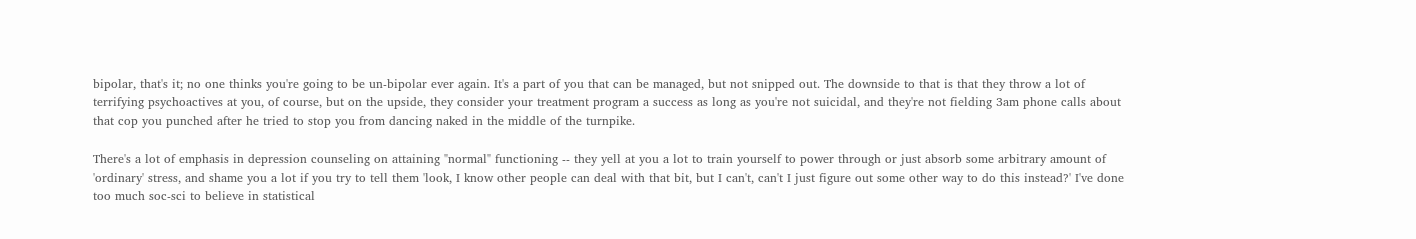bipolar, that's it; no one thinks you're going to be un-bipolar ever again. It's a part of you that can be managed, but not snipped out. The downside to that is that they throw a lot of terrifying psychoactives at you, of course, but on the upside, they consider your treatment program a success as long as you're not suicidal, and they're not fielding 3am phone calls about that cop you punched after he tried to stop you from dancing naked in the middle of the turnpike.

There's a lot of emphasis in depression counseling on attaining "normal" functioning -- they yell at you a lot to train yourself to power through or just absorb some arbitrary amount of 'ordinary' stress, and shame you a lot if you try to tell them 'look, I know other people can deal with that bit, but I can't, can't I just figure out some other way to do this instead?' I've done too much soc-sci to believe in statistical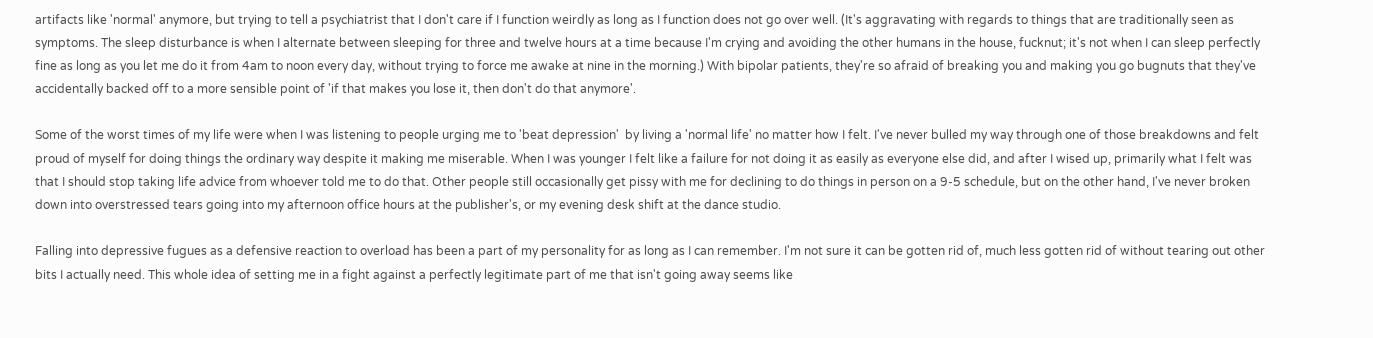artifacts like 'normal' anymore, but trying to tell a psychiatrist that I don't care if I function weirdly as long as I function does not go over well. (It's aggravating with regards to things that are traditionally seen as symptoms. The sleep disturbance is when I alternate between sleeping for three and twelve hours at a time because I'm crying and avoiding the other humans in the house, fucknut; it's not when I can sleep perfectly fine as long as you let me do it from 4am to noon every day, without trying to force me awake at nine in the morning.) With bipolar patients, they're so afraid of breaking you and making you go bugnuts that they've accidentally backed off to a more sensible point of 'if that makes you lose it, then don't do that anymore'.

Some of the worst times of my life were when I was listening to people urging me to 'beat depression'  by living a 'normal life' no matter how I felt. I've never bulled my way through one of those breakdowns and felt proud of myself for doing things the ordinary way despite it making me miserable. When I was younger I felt like a failure for not doing it as easily as everyone else did, and after I wised up, primarily what I felt was that I should stop taking life advice from whoever told me to do that. Other people still occasionally get pissy with me for declining to do things in person on a 9-5 schedule, but on the other hand, I've never broken down into overstressed tears going into my afternoon office hours at the publisher's, or my evening desk shift at the dance studio.

Falling into depressive fugues as a defensive reaction to overload has been a part of my personality for as long as I can remember. I'm not sure it can be gotten rid of, much less gotten rid of without tearing out other bits I actually need. This whole idea of setting me in a fight against a perfectly legitimate part of me that isn't going away seems like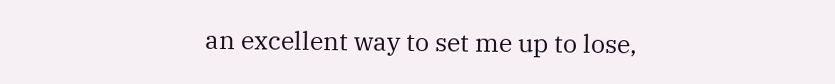an excellent way to set me up to lose,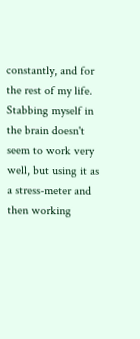constantly, and for the rest of my life. Stabbing myself in the brain doesn't seem to work very well, but using it as a stress-meter and then working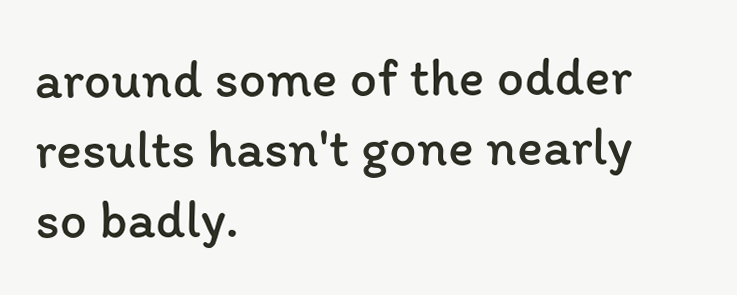around some of the odder results hasn't gone nearly so badly.